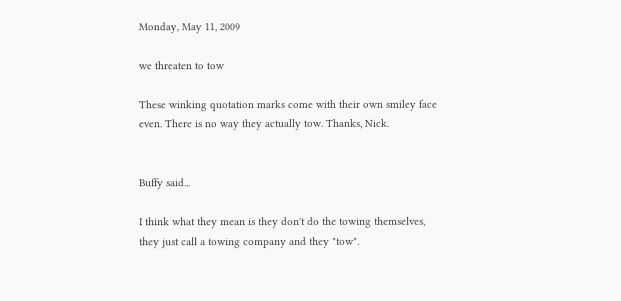Monday, May 11, 2009

we threaten to tow

These winking quotation marks come with their own smiley face even. There is no way they actually tow. Thanks, Nick.


Buffy said...

I think what they mean is they don't do the towing themselves, they just call a towing company and they "tow".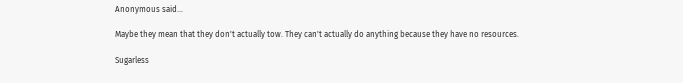Anonymous said...

Maybe they mean that they don't actually tow. They can't actually do anything because they have no resources.

Sugarless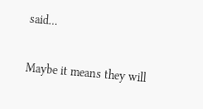said...

Maybe it means they will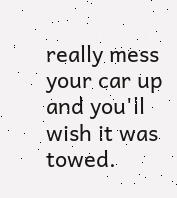really mess your car up and you'll wish it was towed.